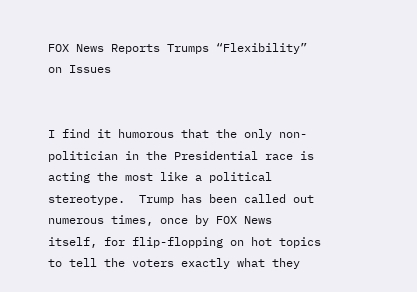FOX News Reports Trumps “Flexibility” on Issues


I find it humorous that the only non-politician in the Presidential race is acting the most like a political stereotype.  Trump has been called out numerous times, once by FOX News itself, for flip-flopping on hot topics to tell the voters exactly what they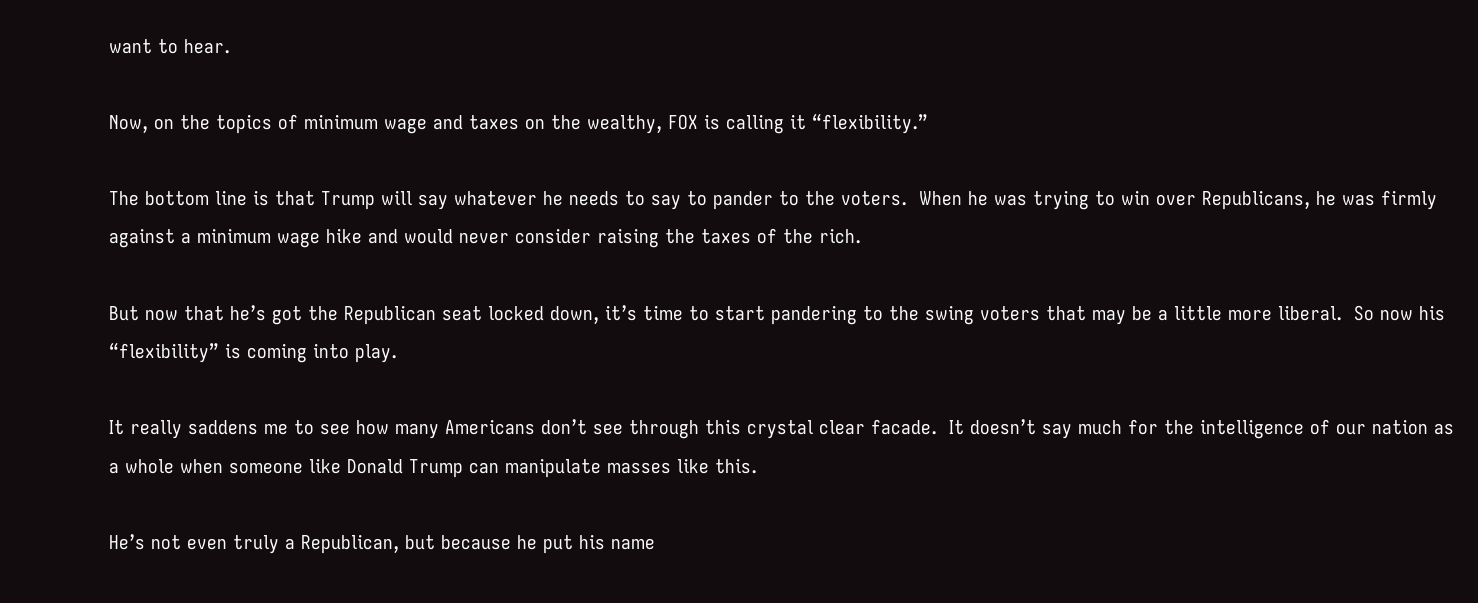want to hear.

Now, on the topics of minimum wage and taxes on the wealthy, FOX is calling it “flexibility.”

The bottom line is that Trump will say whatever he needs to say to pander to the voters.  When he was trying to win over Republicans, he was firmly against a minimum wage hike and would never consider raising the taxes of the rich.

But now that he’s got the Republican seat locked down, it’s time to start pandering to the swing voters that may be a little more liberal.  So now his “flexibility” is coming into play.

It really saddens me to see how many Americans don’t see through this crystal clear facade.  It doesn’t say much for the intelligence of our nation as a whole when someone like Donald Trump can manipulate masses like this.

He’s not even truly a Republican, but because he put his name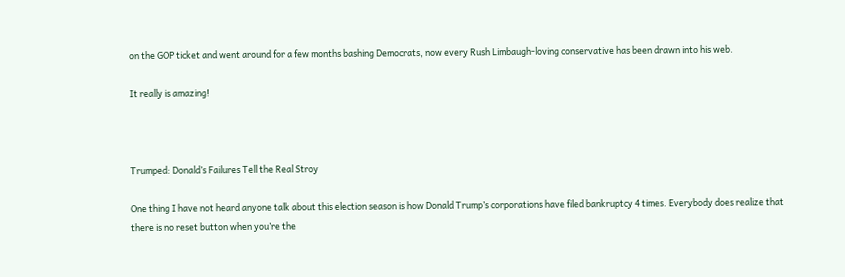on the GOP ticket and went around for a few months bashing Democrats, now every Rush Limbaugh-loving conservative has been drawn into his web.

It really is amazing!



Trumped: Donald’s Failures Tell the Real Stroy

One thing I have not heard anyone talk about this election season is how Donald Trump’s corporations have filed bankruptcy 4 times. Everybody does realize that there is no reset button when you’re the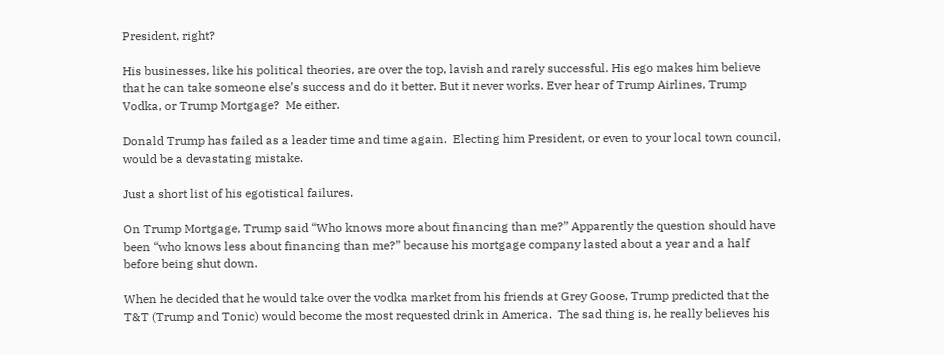President, right?

His businesses, like his political theories, are over the top, lavish and rarely successful. His ego makes him believe that he can take someone else’s success and do it better. But it never works. Ever hear of Trump Airlines, Trump Vodka, or Trump Mortgage?  Me either.

Donald Trump has failed as a leader time and time again.  Electing him President, or even to your local town council, would be a devastating mistake.

Just a short list of his egotistical failures.

On Trump Mortgage, Trump said “Who knows more about financing than me?” Apparently the question should have been “who knows less about financing than me?” because his mortgage company lasted about a year and a half before being shut down.

When he decided that he would take over the vodka market from his friends at Grey Goose, Trump predicted that the T&T (Trump and Tonic) would become the most requested drink in America.  The sad thing is, he really believes his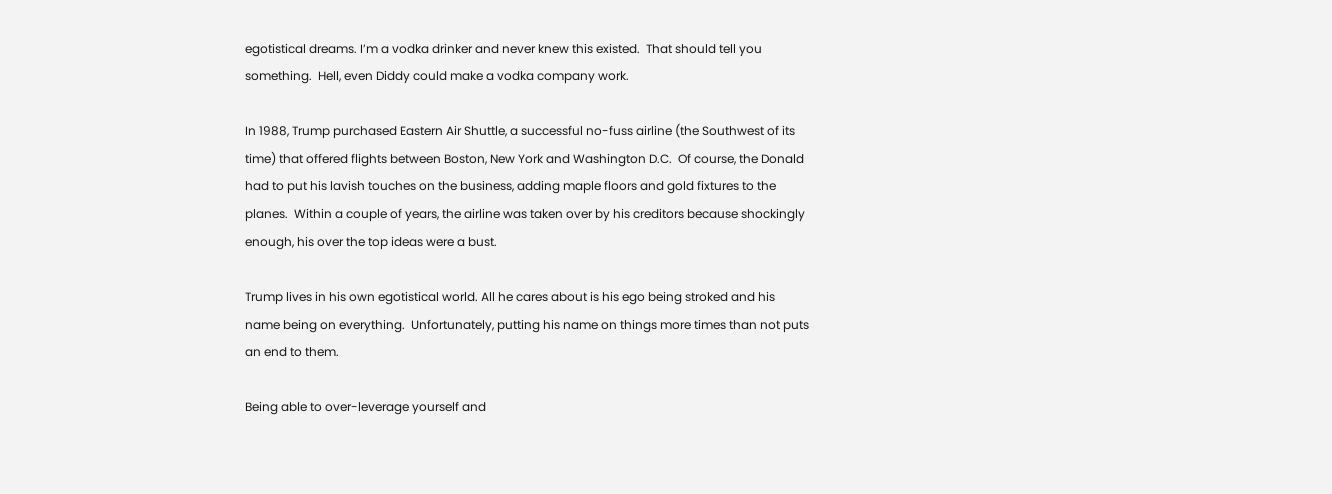egotistical dreams. I’m a vodka drinker and never knew this existed.  That should tell you something.  Hell, even Diddy could make a vodka company work.

In 1988, Trump purchased Eastern Air Shuttle, a successful no-fuss airline (the Southwest of its time) that offered flights between Boston, New York and Washington D.C.  Of course, the Donald had to put his lavish touches on the business, adding maple floors and gold fixtures to the planes.  Within a couple of years, the airline was taken over by his creditors because shockingly enough, his over the top ideas were a bust.

Trump lives in his own egotistical world. All he cares about is his ego being stroked and his name being on everything.  Unfortunately, putting his name on things more times than not puts an end to them.

Being able to over-leverage yourself and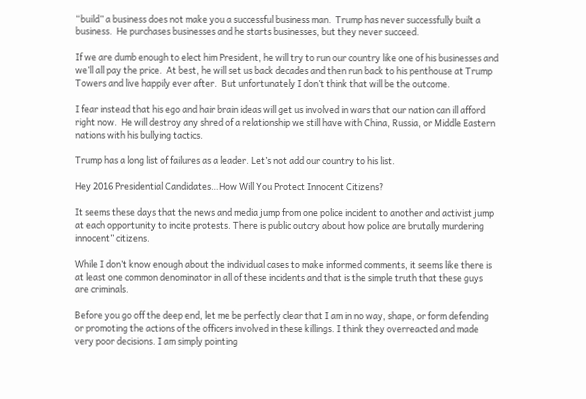“build” a business does not make you a successful business man.  Trump has never successfully built a business.  He purchases businesses and he starts businesses, but they never succeed.

If we are dumb enough to elect him President, he will try to run our country like one of his businesses and we’ll all pay the price.  At best, he will set us back decades and then run back to his penthouse at Trump Towers and live happily ever after.  But unfortunately I don’t think that will be the outcome.

I fear instead that his ego and hair brain ideas will get us involved in wars that our nation can ill afford right now.  He will destroy any shred of a relationship we still have with China, Russia, or Middle Eastern nations with his bullying tactics.

Trump has a long list of failures as a leader. Let’s not add our country to his list.

Hey 2016 Presidential Candidates…How Will You Protect Innocent Citizens?

It seems these days that the news and media jump from one police incident to another and activist jump at each opportunity to incite protests. There is public outcry about how police are brutally murdering innocent” citizens.

While I don’t know enough about the individual cases to make informed comments, it seems like there is at least one common denominator in all of these incidents and that is the simple truth that these guys are criminals.

Before you go off the deep end, let me be perfectly clear that I am in no way, shape, or form defending or promoting the actions of the officers involved in these killings. I think they overreacted and made very poor decisions. I am simply pointing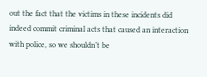out the fact that the victims in these incidents did indeed commit criminal acts that caused an interaction with police, so we shouldn’t be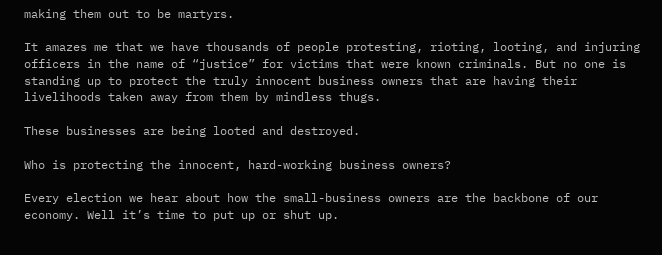making them out to be martyrs.

It amazes me that we have thousands of people protesting, rioting, looting, and injuring officers in the name of “justice” for victims that were known criminals. But no one is standing up to protect the truly innocent business owners that are having their livelihoods taken away from them by mindless thugs.

These businesses are being looted and destroyed.

Who is protecting the innocent, hard-working business owners?

Every election we hear about how the small-business owners are the backbone of our economy. Well it’s time to put up or shut up.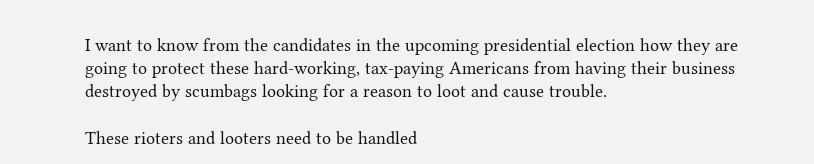I want to know from the candidates in the upcoming presidential election how they are going to protect these hard-working, tax-paying Americans from having their business destroyed by scumbags looking for a reason to loot and cause trouble.

These rioters and looters need to be handled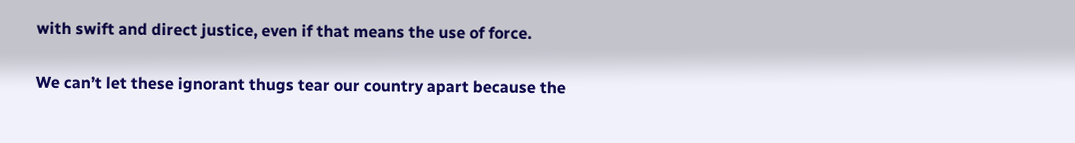with swift and direct justice, even if that means the use of force.

We can’t let these ignorant thugs tear our country apart because the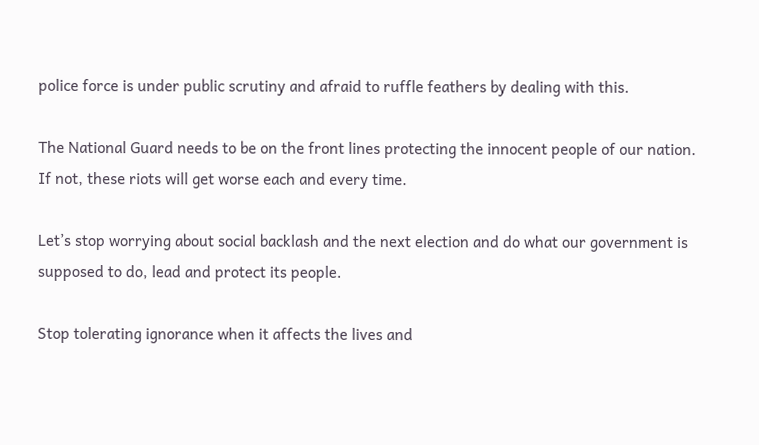police force is under public scrutiny and afraid to ruffle feathers by dealing with this.

The National Guard needs to be on the front lines protecting the innocent people of our nation. If not, these riots will get worse each and every time.

Let’s stop worrying about social backlash and the next election and do what our government is supposed to do, lead and protect its people.

Stop tolerating ignorance when it affects the lives and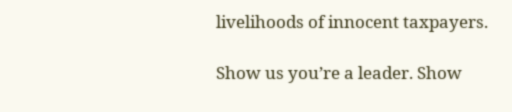livelihoods of innocent taxpayers.

Show us you’re a leader. Show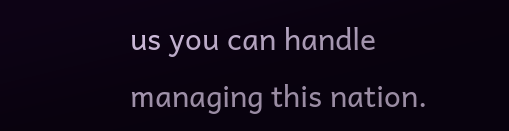us you can handle managing this nation.